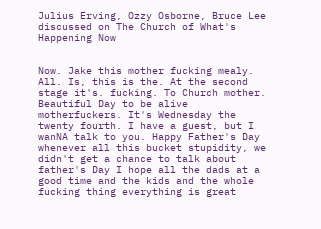Julius Erving, Ozzy Osborne, Bruce Lee discussed on The Church of What's Happening Now


Now. Jake this mother fucking mealy. All. Is, this is the. At the second stage it's. fucking. To Church mother. Beautiful Day to be alive motherfuckers. It's Wednesday the twenty fourth. I have a guest, but I wanNA talk to you. Happy Father's Day whenever all this bucket stupidity, we didn't get a chance to talk about father's Day I hope all the dads at a good time and the kids and the whole fucking thing everything is great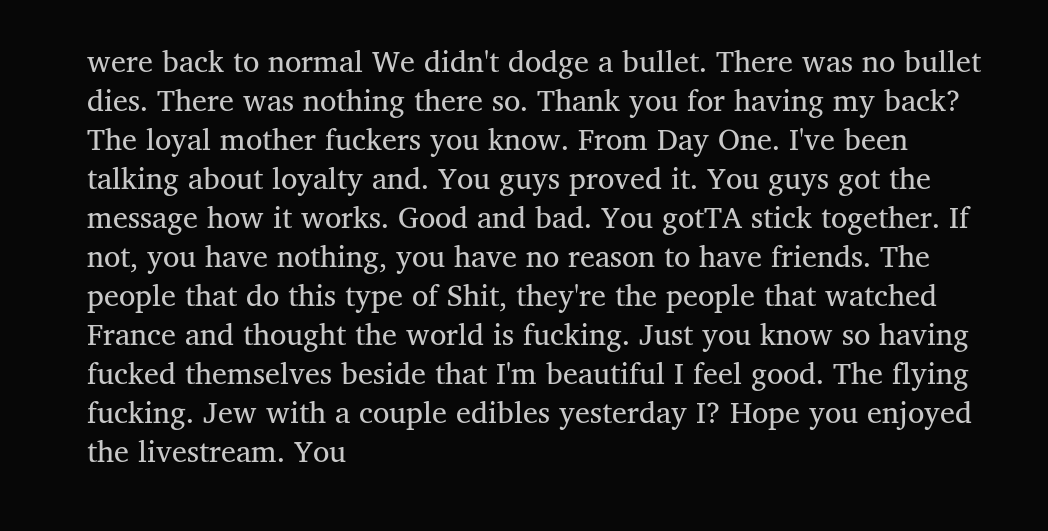were back to normal We didn't dodge a bullet. There was no bullet dies. There was nothing there so. Thank you for having my back? The loyal mother fuckers you know. From Day One. I've been talking about loyalty and. You guys proved it. You guys got the message how it works. Good and bad. You gotTA stick together. If not, you have nothing, you have no reason to have friends. The people that do this type of Shit, they're the people that watched France and thought the world is fucking. Just you know so having fucked themselves beside that I'm beautiful I feel good. The flying fucking. Jew with a couple edibles yesterday I? Hope you enjoyed the livestream. You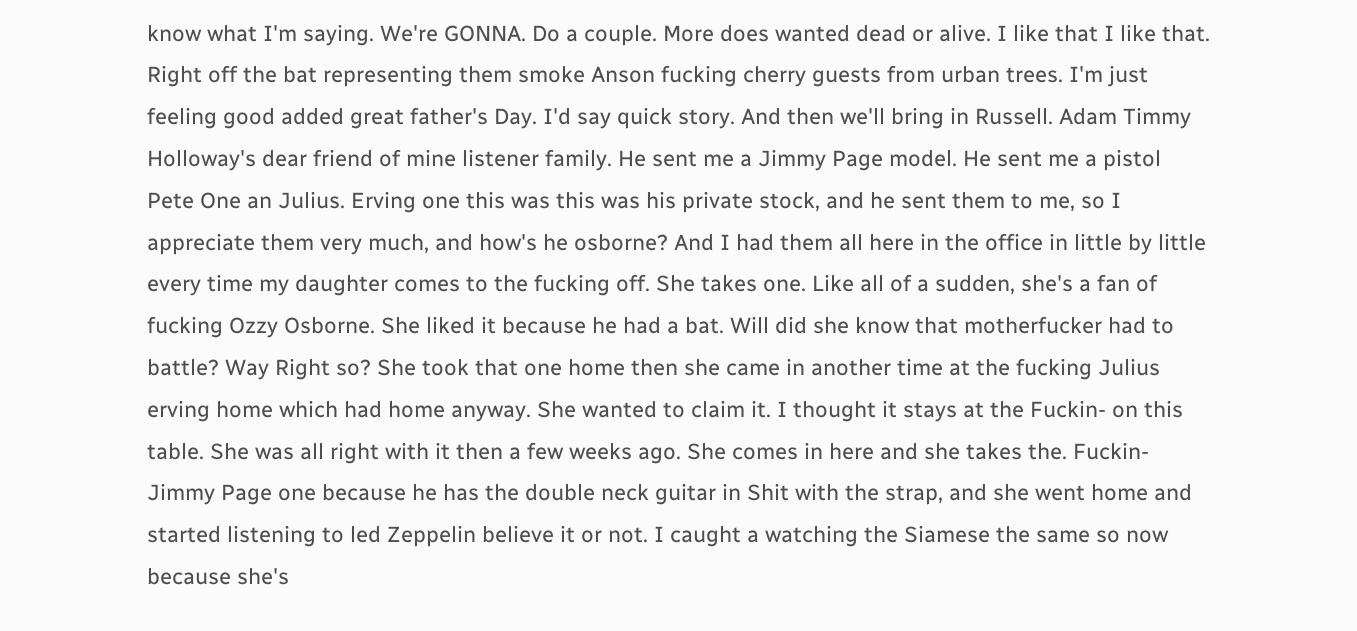know what I'm saying. We're GONNA. Do a couple. More does wanted dead or alive. I like that I like that. Right off the bat representing them smoke Anson fucking cherry guests from urban trees. I'm just feeling good added great father's Day. I'd say quick story. And then we'll bring in Russell. Adam Timmy Holloway's dear friend of mine listener family. He sent me a Jimmy Page model. He sent me a pistol Pete One an Julius. Erving one this was this was his private stock, and he sent them to me, so I appreciate them very much, and how's he osborne? And I had them all here in the office in little by little every time my daughter comes to the fucking off. She takes one. Like all of a sudden, she's a fan of fucking Ozzy Osborne. She liked it because he had a bat. Will did she know that motherfucker had to battle? Way Right so? She took that one home then she came in another time at the fucking Julius erving home which had home anyway. She wanted to claim it. I thought it stays at the Fuckin- on this table. She was all right with it then a few weeks ago. She comes in here and she takes the. Fuckin- Jimmy Page one because he has the double neck guitar in Shit with the strap, and she went home and started listening to led Zeppelin believe it or not. I caught a watching the Siamese the same so now because she's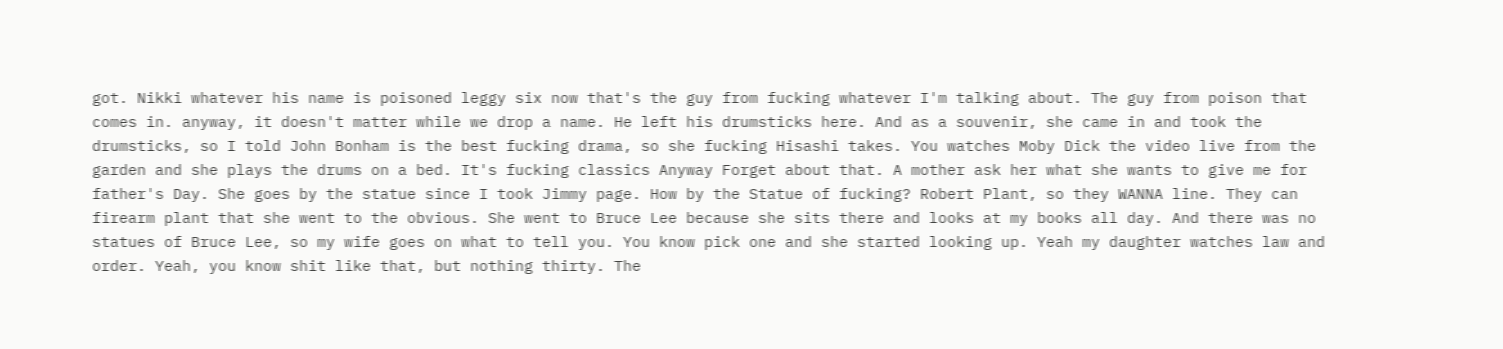got. Nikki whatever his name is poisoned leggy six now that's the guy from fucking whatever I'm talking about. The guy from poison that comes in. anyway, it doesn't matter while we drop a name. He left his drumsticks here. And as a souvenir, she came in and took the drumsticks, so I told John Bonham is the best fucking drama, so she fucking Hisashi takes. You watches Moby Dick the video live from the garden and she plays the drums on a bed. It's fucking classics Anyway Forget about that. A mother ask her what she wants to give me for father's Day. She goes by the statue since I took Jimmy page. How by the Statue of fucking? Robert Plant, so they WANNA line. They can firearm plant that she went to the obvious. She went to Bruce Lee because she sits there and looks at my books all day. And there was no statues of Bruce Lee, so my wife goes on what to tell you. You know pick one and she started looking up. Yeah my daughter watches law and order. Yeah, you know shit like that, but nothing thirty. The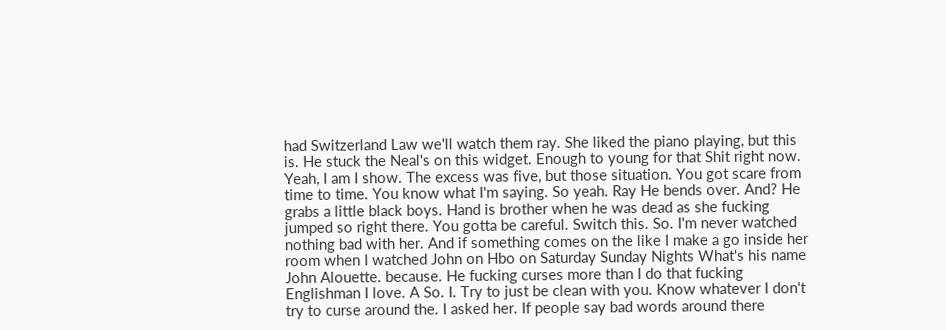had Switzerland Law we'll watch them ray. She liked the piano playing, but this is. He stuck the Neal's on this widget. Enough to young for that Shit right now. Yeah, I am I show. The excess was five, but those situation. You got scare from time to time. You know what I'm saying. So yeah. Ray He bends over. And? He grabs a little black boys. Hand is brother when he was dead as she fucking jumped so right there. You gotta be careful. Switch this. So. I'm never watched nothing bad with her. And if something comes on the like I make a go inside her room when I watched John on Hbo on Saturday Sunday Nights What's his name John Alouette. because. He fucking curses more than I do that fucking Englishman I love. A So. I. Try to just be clean with you. Know whatever I don't try to curse around the. I asked her. If people say bad words around there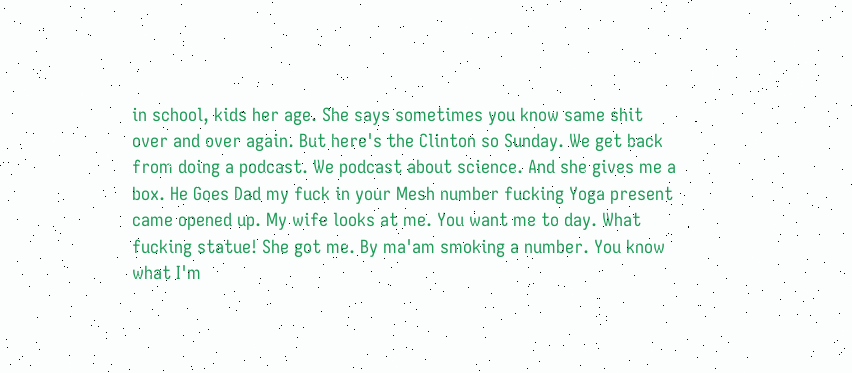in school, kids her age. She says sometimes you know same shit over and over again. But here's the Clinton so Sunday. We get back from doing a podcast. We podcast about science. And she gives me a box. He Goes Dad my fuck in your Mesh number fucking Yoga present came opened up. My wife looks at me. You want me to day. What fucking statue! She got me. By ma'am smoking a number. You know what I'm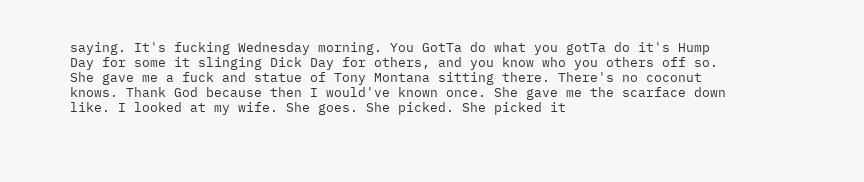saying. It's fucking Wednesday morning. You GotTa do what you gotTa do it's Hump Day for some it slinging Dick Day for others, and you know who you others off so. She gave me a fuck and statue of Tony Montana sitting there. There's no coconut knows. Thank God because then I would've known once. She gave me the scarface down like. I looked at my wife. She goes. She picked. She picked it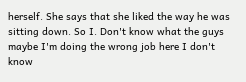herself. She says that she liked the way he was sitting down. So I. Don't know what the guys maybe I'm doing the wrong job here I don't know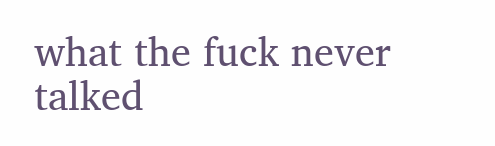what the fuck never talked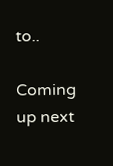to..

Coming up next